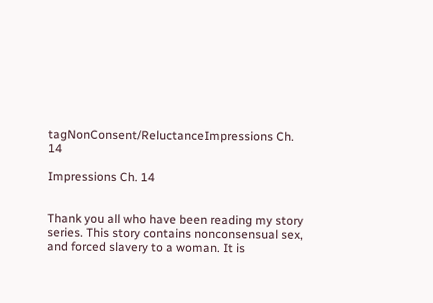tagNonConsent/ReluctanceImpressions Ch. 14

Impressions Ch. 14


Thank you all who have been reading my story series. This story contains nonconsensual sex, and forced slavery to a woman. It is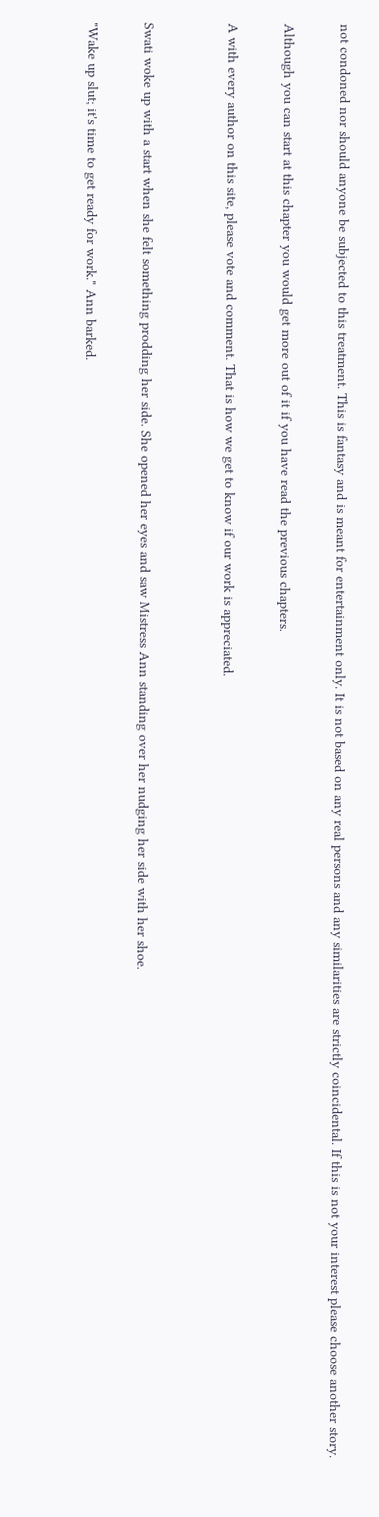not condoned nor should anyone be subjected to this treatment. This is fantasy and is meant for entertainment only. It is not based on any real persons and any similarities are strictly coincidental. If this is not your interest please choose another story.

Although you can start at this chapter you would get more out of it if you have read the previous chapters.

A with every author on this site, please vote and comment. That is how we get to know if our work is appreciated.


Swati woke up with a start when she felt something prodding her side. She opened her eyes and saw Mistress Ann standing over her nudging her side with her shoe.

"Wake up slut; it's time to get ready for work." Ann barked.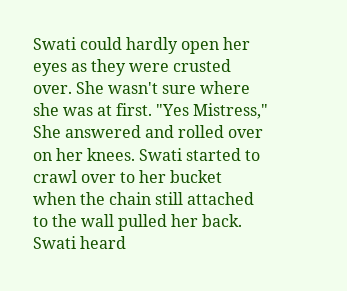Swati could hardly open her eyes as they were crusted over. She wasn't sure where she was at first. "Yes Mistress," She answered and rolled over on her knees. Swati started to crawl over to her bucket when the chain still attached to the wall pulled her back. Swati heard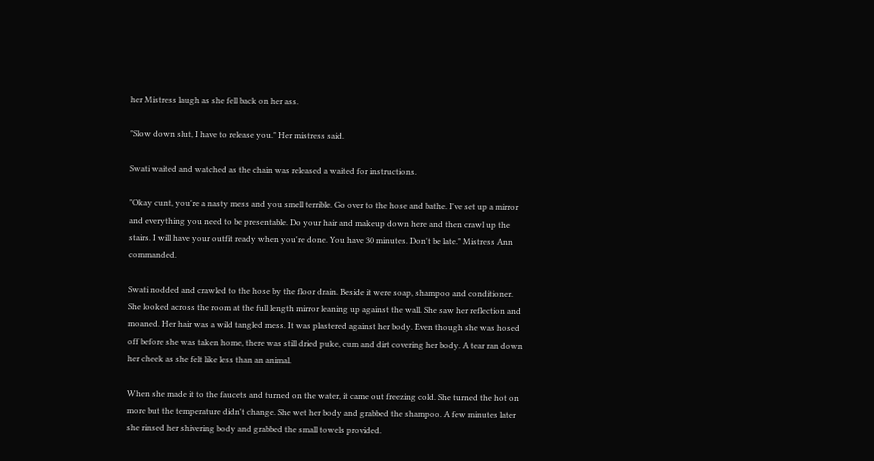her Mistress laugh as she fell back on her ass.

"Slow down slut, I have to release you." Her mistress said.

Swati waited and watched as the chain was released a waited for instructions.

"Okay cunt, you're a nasty mess and you smell terrible. Go over to the hose and bathe. I've set up a mirror and everything you need to be presentable. Do your hair and makeup down here and then crawl up the stairs. I will have your outfit ready when you're done. You have 30 minutes. Don't be late." Mistress Ann commanded.

Swati nodded and crawled to the hose by the floor drain. Beside it were soap, shampoo and conditioner. She looked across the room at the full length mirror leaning up against the wall. She saw her reflection and moaned. Her hair was a wild tangled mess. It was plastered against her body. Even though she was hosed off before she was taken home, there was still dried puke, cum and dirt covering her body. A tear ran down her cheek as she felt like less than an animal.

When she made it to the faucets and turned on the water, it came out freezing cold. She turned the hot on more but the temperature didn't change. She wet her body and grabbed the shampoo. A few minutes later she rinsed her shivering body and grabbed the small towels provided.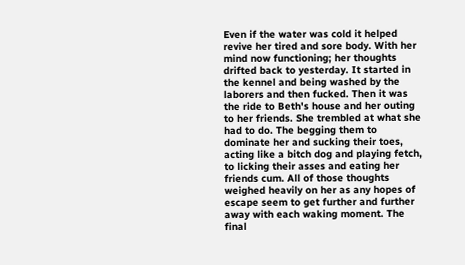Even if the water was cold it helped revive her tired and sore body. With her mind now functioning; her thoughts drifted back to yesterday. It started in the kennel and being washed by the laborers and then fucked. Then it was the ride to Beth's house and her outing to her friends. She trembled at what she had to do. The begging them to dominate her and sucking their toes, acting like a bitch dog and playing fetch, to licking their asses and eating her friends cum. All of those thoughts weighed heavily on her as any hopes of escape seem to get further and further away with each waking moment. The final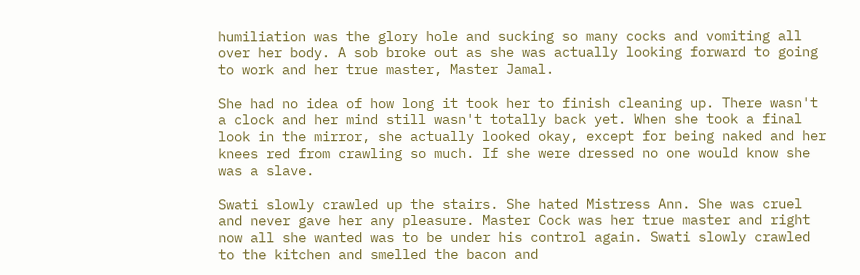humiliation was the glory hole and sucking so many cocks and vomiting all over her body. A sob broke out as she was actually looking forward to going to work and her true master, Master Jamal.

She had no idea of how long it took her to finish cleaning up. There wasn't a clock and her mind still wasn't totally back yet. When she took a final look in the mirror, she actually looked okay, except for being naked and her knees red from crawling so much. If she were dressed no one would know she was a slave.

Swati slowly crawled up the stairs. She hated Mistress Ann. She was cruel and never gave her any pleasure. Master Cock was her true master and right now all she wanted was to be under his control again. Swati slowly crawled to the kitchen and smelled the bacon and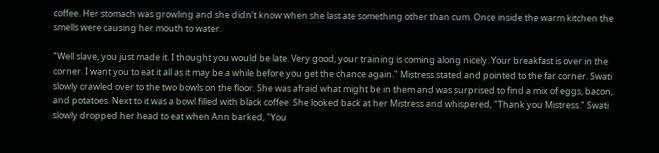coffee. Her stomach was growling and she didn't know when she last ate something other than cum. Once inside the warm kitchen the smells were causing her mouth to water.

"Well slave, you just made it. I thought you would be late. Very good, your training is coming along nicely. Your breakfast is over in the corner. I want you to eat it all as it may be a while before you get the chance again." Mistress stated and pointed to the far corner. Swati slowly crawled over to the two bowls on the floor. She was afraid what might be in them and was surprised to find a mix of eggs, bacon, and potatoes. Next to it was a bowl filled with black coffee. She looked back at her Mistress and whispered, "Thank you Mistress." Swati slowly dropped her head to eat when Ann barked, "You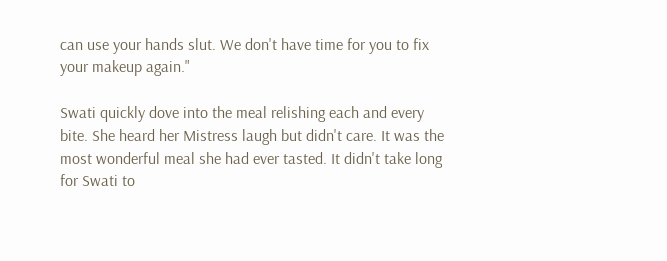can use your hands slut. We don't have time for you to fix your makeup again."

Swati quickly dove into the meal relishing each and every bite. She heard her Mistress laugh but didn't care. It was the most wonderful meal she had ever tasted. It didn't take long for Swati to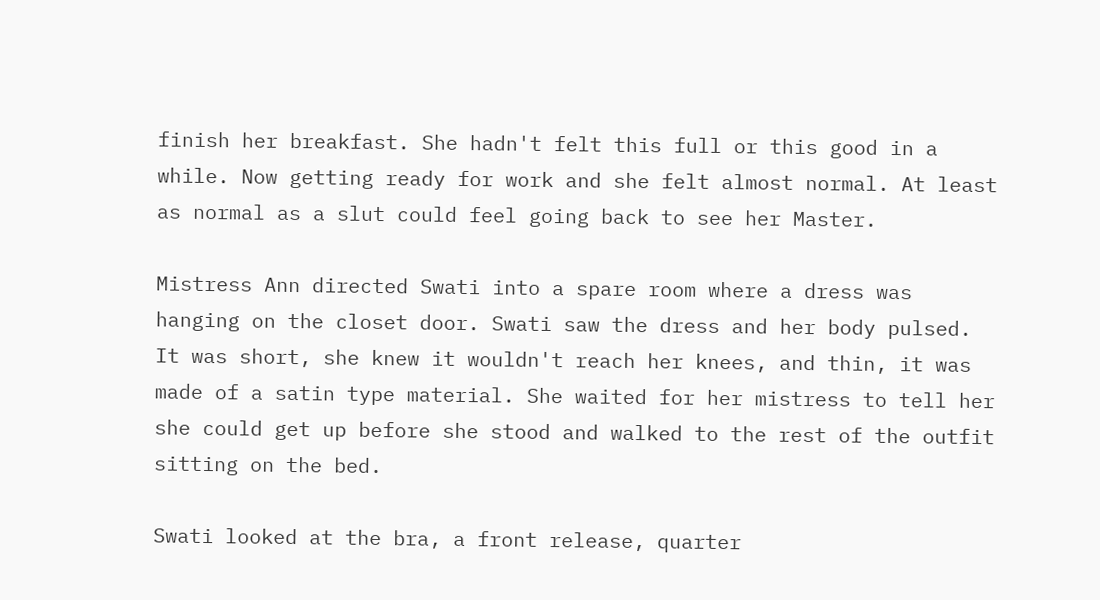finish her breakfast. She hadn't felt this full or this good in a while. Now getting ready for work and she felt almost normal. At least as normal as a slut could feel going back to see her Master.

Mistress Ann directed Swati into a spare room where a dress was hanging on the closet door. Swati saw the dress and her body pulsed. It was short, she knew it wouldn't reach her knees, and thin, it was made of a satin type material. She waited for her mistress to tell her she could get up before she stood and walked to the rest of the outfit sitting on the bed.

Swati looked at the bra, a front release, quarter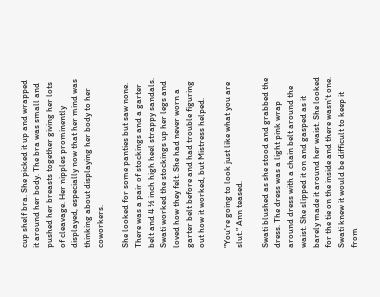cup shelf bra. She picked it up and wrapped it around her body. The bra was small and pushed her breasts together giving her lots of cleavage. Her nipples prominently displayed, especially now that her mind was thinking about displaying her body to her coworkers.

She looked for some panties but saw none. There was a pair of stockings and a garter belt and 4 ½ inch high heel strappy sandals. Swati worked the stockings up her legs and loved how they felt. She had never worn a garter belt before and had trouble figuring out how it worked, but Mistress helped.

"You're going to look just like what you are slut." Ann teased.

Swati blushed as she stood and grabbed the dress. The dress was a light pink wrap around dress with a chain belt around the waist. She slipped it on and gasped as it barely made it around her waist. She looked for the tie on the inside and there wasn't one. Swati knew it would be difficult to keep it from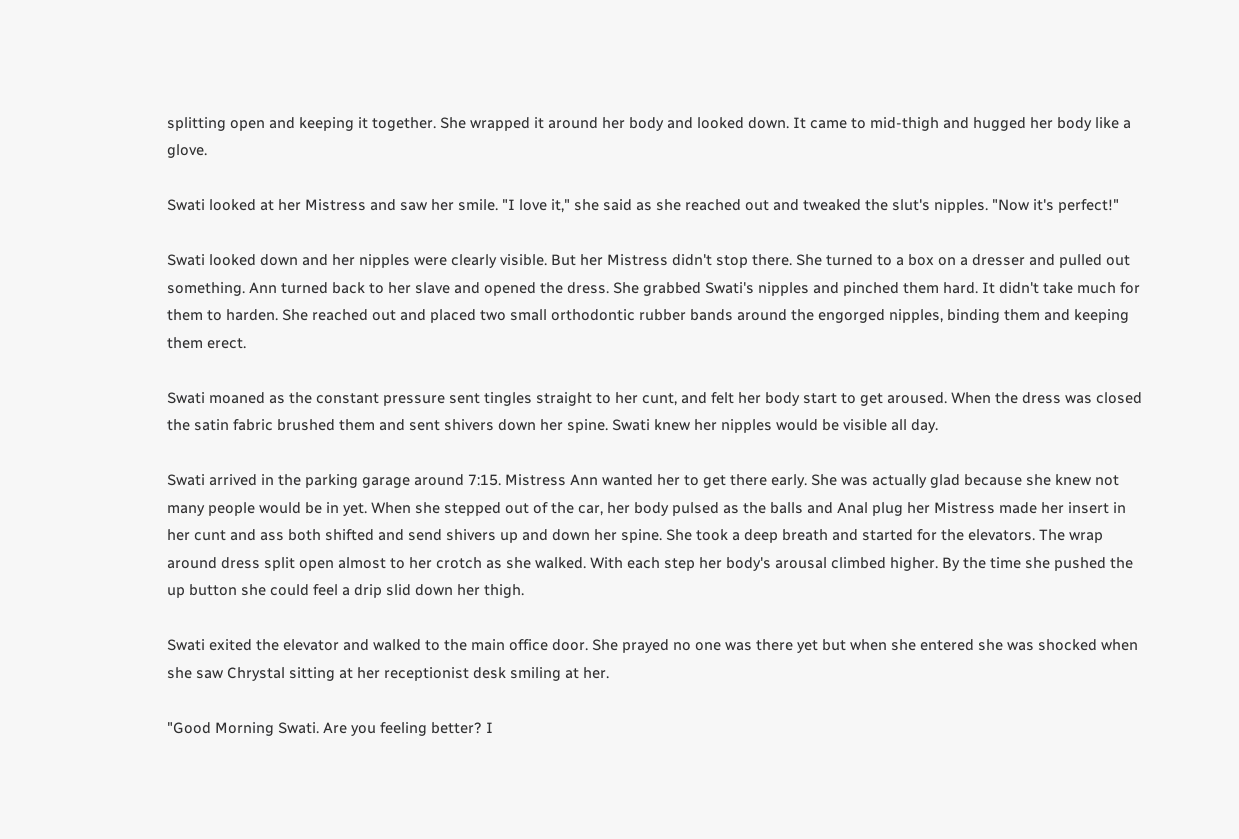splitting open and keeping it together. She wrapped it around her body and looked down. It came to mid-thigh and hugged her body like a glove.

Swati looked at her Mistress and saw her smile. "I love it," she said as she reached out and tweaked the slut's nipples. "Now it's perfect!"

Swati looked down and her nipples were clearly visible. But her Mistress didn't stop there. She turned to a box on a dresser and pulled out something. Ann turned back to her slave and opened the dress. She grabbed Swati's nipples and pinched them hard. It didn't take much for them to harden. She reached out and placed two small orthodontic rubber bands around the engorged nipples, binding them and keeping them erect.

Swati moaned as the constant pressure sent tingles straight to her cunt, and felt her body start to get aroused. When the dress was closed the satin fabric brushed them and sent shivers down her spine. Swati knew her nipples would be visible all day.

Swati arrived in the parking garage around 7:15. Mistress Ann wanted her to get there early. She was actually glad because she knew not many people would be in yet. When she stepped out of the car, her body pulsed as the balls and Anal plug her Mistress made her insert in her cunt and ass both shifted and send shivers up and down her spine. She took a deep breath and started for the elevators. The wrap around dress split open almost to her crotch as she walked. With each step her body's arousal climbed higher. By the time she pushed the up button she could feel a drip slid down her thigh.

Swati exited the elevator and walked to the main office door. She prayed no one was there yet but when she entered she was shocked when she saw Chrystal sitting at her receptionist desk smiling at her.

"Good Morning Swati. Are you feeling better? I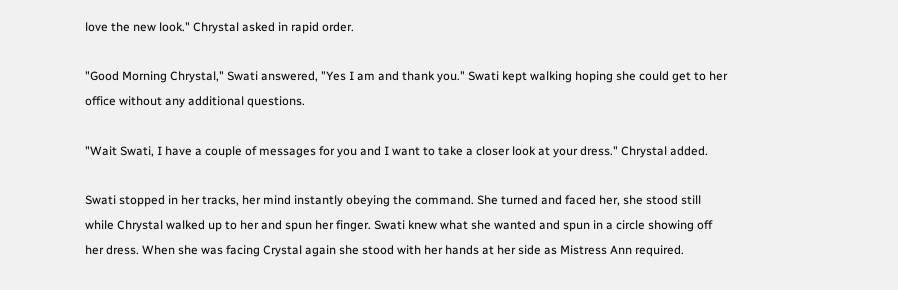love the new look." Chrystal asked in rapid order.

"Good Morning Chrystal," Swati answered, "Yes I am and thank you." Swati kept walking hoping she could get to her office without any additional questions.

"Wait Swati, I have a couple of messages for you and I want to take a closer look at your dress." Chrystal added.

Swati stopped in her tracks, her mind instantly obeying the command. She turned and faced her, she stood still while Chrystal walked up to her and spun her finger. Swati knew what she wanted and spun in a circle showing off her dress. When she was facing Crystal again she stood with her hands at her side as Mistress Ann required.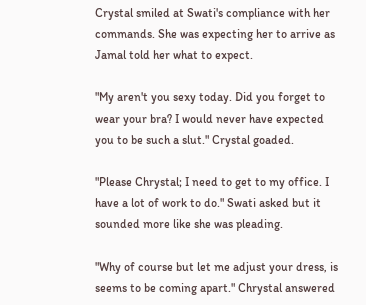Crystal smiled at Swati's compliance with her commands. She was expecting her to arrive as Jamal told her what to expect.

"My aren't you sexy today. Did you forget to wear your bra? I would never have expected you to be such a slut." Crystal goaded.

"Please Chrystal; I need to get to my office. I have a lot of work to do." Swati asked but it sounded more like she was pleading.

"Why of course but let me adjust your dress, is seems to be coming apart." Chrystal answered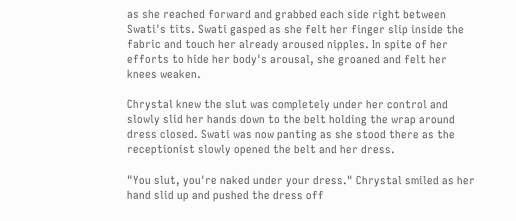as she reached forward and grabbed each side right between Swati's tits. Swati gasped as she felt her finger slip inside the fabric and touch her already aroused nipples. In spite of her efforts to hide her body's arousal, she groaned and felt her knees weaken.

Chrystal knew the slut was completely under her control and slowly slid her hands down to the belt holding the wrap around dress closed. Swati was now panting as she stood there as the receptionist slowly opened the belt and her dress.

"You slut, you're naked under your dress." Chrystal smiled as her hand slid up and pushed the dress off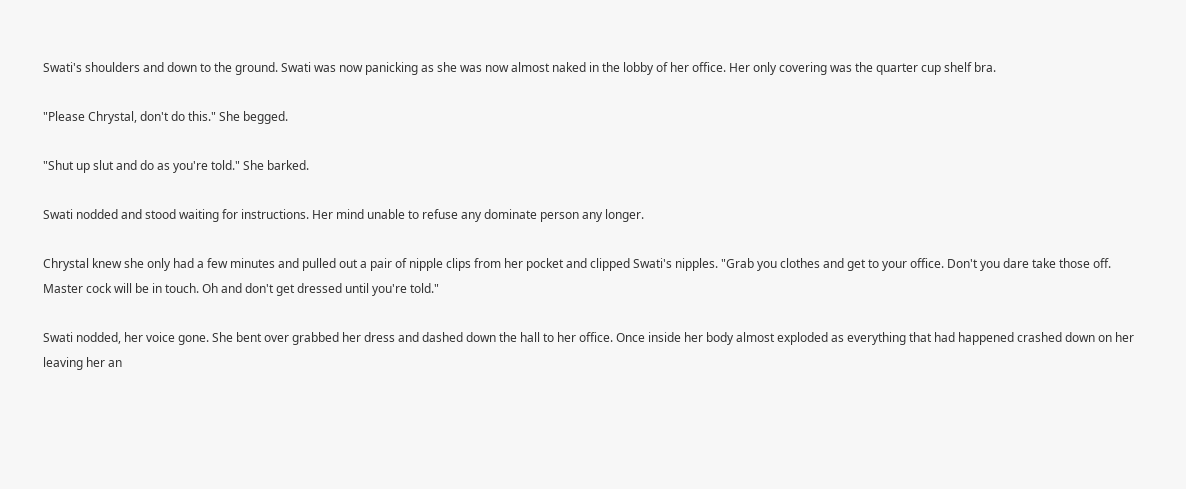Swati's shoulders and down to the ground. Swati was now panicking as she was now almost naked in the lobby of her office. Her only covering was the quarter cup shelf bra.

"Please Chrystal, don't do this." She begged.

"Shut up slut and do as you're told." She barked.

Swati nodded and stood waiting for instructions. Her mind unable to refuse any dominate person any longer.

Chrystal knew she only had a few minutes and pulled out a pair of nipple clips from her pocket and clipped Swati's nipples. "Grab you clothes and get to your office. Don't you dare take those off. Master cock will be in touch. Oh and don't get dressed until you're told."

Swati nodded, her voice gone. She bent over grabbed her dress and dashed down the hall to her office. Once inside her body almost exploded as everything that had happened crashed down on her leaving her an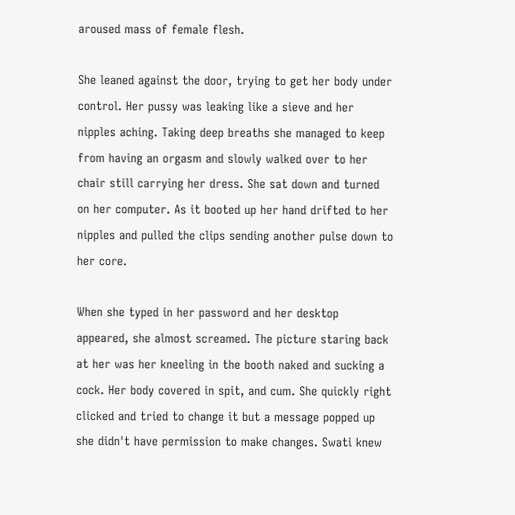aroused mass of female flesh.

She leaned against the door, trying to get her body under control. Her pussy was leaking like a sieve and her nipples aching. Taking deep breaths she managed to keep from having an orgasm and slowly walked over to her chair still carrying her dress. She sat down and turned on her computer. As it booted up her hand drifted to her nipples and pulled the clips sending another pulse down to her core.

When she typed in her password and her desktop appeared, she almost screamed. The picture staring back at her was her kneeling in the booth naked and sucking a cock. Her body covered in spit, and cum. She quickly right clicked and tried to change it but a message popped up she didn't have permission to make changes. Swati knew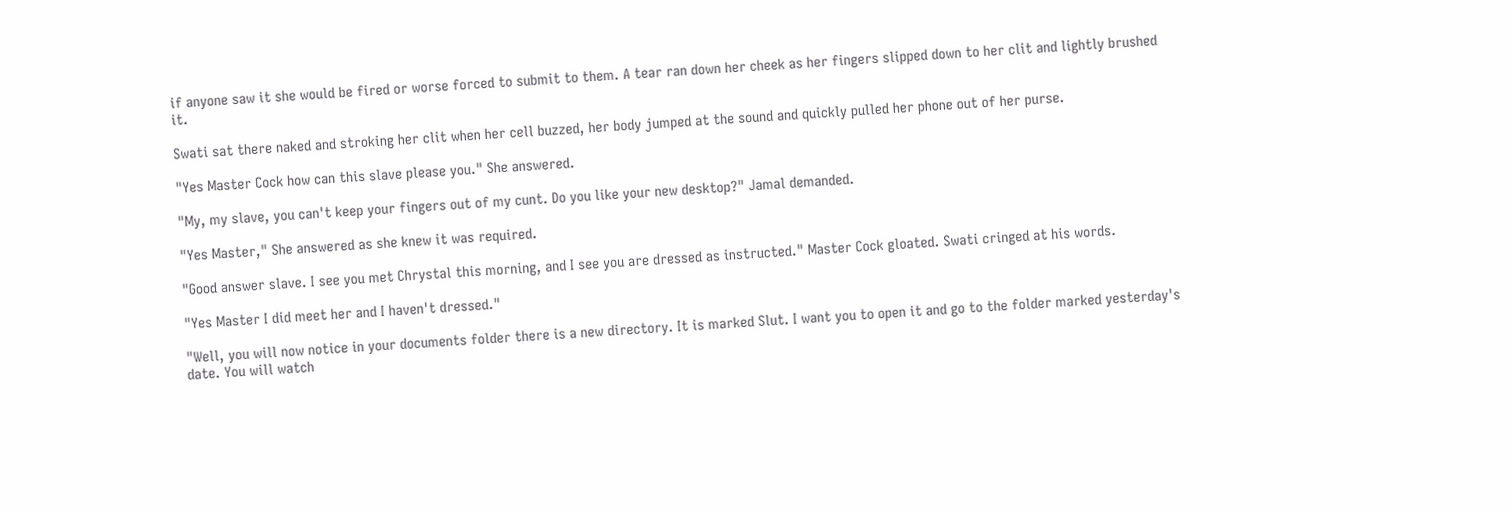if anyone saw it she would be fired or worse forced to submit to them. A tear ran down her cheek as her fingers slipped down to her clit and lightly brushed it.

Swati sat there naked and stroking her clit when her cell buzzed, her body jumped at the sound and quickly pulled her phone out of her purse.

"Yes Master Cock how can this slave please you." She answered.

"My, my slave, you can't keep your fingers out of my cunt. Do you like your new desktop?" Jamal demanded.

"Yes Master," She answered as she knew it was required.

"Good answer slave. I see you met Chrystal this morning, and I see you are dressed as instructed." Master Cock gloated. Swati cringed at his words.

"Yes Master I did meet her and I haven't dressed."

"Well, you will now notice in your documents folder there is a new directory. It is marked Slut. I want you to open it and go to the folder marked yesterday's date. You will watch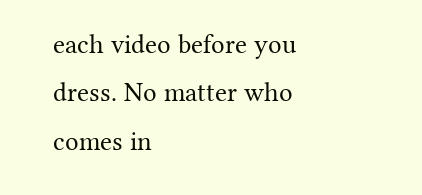each video before you dress. No matter who comes in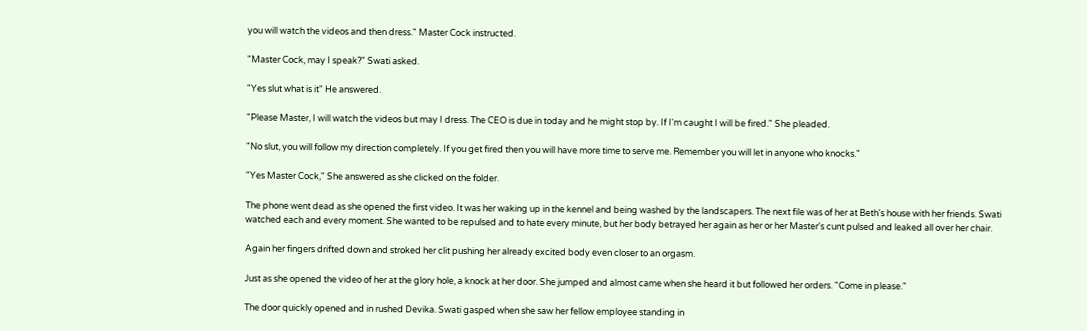you will watch the videos and then dress." Master Cock instructed.

"Master Cock, may I speak?" Swati asked.

"Yes slut what is it" He answered.

"Please Master, I will watch the videos but may I dress. The CEO is due in today and he might stop by. If I'm caught I will be fired." She pleaded.

"No slut, you will follow my direction completely. If you get fired then you will have more time to serve me. Remember you will let in anyone who knocks."

"Yes Master Cock," She answered as she clicked on the folder.

The phone went dead as she opened the first video. It was her waking up in the kennel and being washed by the landscapers. The next file was of her at Beth's house with her friends. Swati watched each and every moment. She wanted to be repulsed and to hate every minute, but her body betrayed her again as her or her Master's cunt pulsed and leaked all over her chair.

Again her fingers drifted down and stroked her clit pushing her already excited body even closer to an orgasm.

Just as she opened the video of her at the glory hole, a knock at her door. She jumped and almost came when she heard it but followed her orders. "Come in please."

The door quickly opened and in rushed Devika. Swati gasped when she saw her fellow employee standing in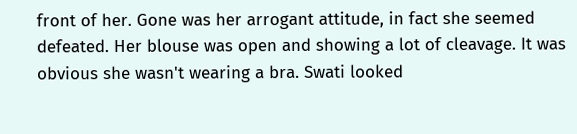front of her. Gone was her arrogant attitude, in fact she seemed defeated. Her blouse was open and showing a lot of cleavage. It was obvious she wasn't wearing a bra. Swati looked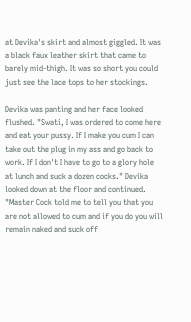at Devika's skirt and almost giggled. It was a black faux leather skirt that came to barely mid-thigh. It was so short you could just see the lace tops to her stockings.

Devika was panting and her face looked flushed. "Swati, I was ordered to come here and eat your pussy. If I make you cum I can take out the plug in my ass and go back to work. If I don't I have to go to a glory hole at lunch and suck a dozen cocks." Devika looked down at the floor and continued. "Master Cock told me to tell you that you are not allowed to cum and if you do you will remain naked and suck off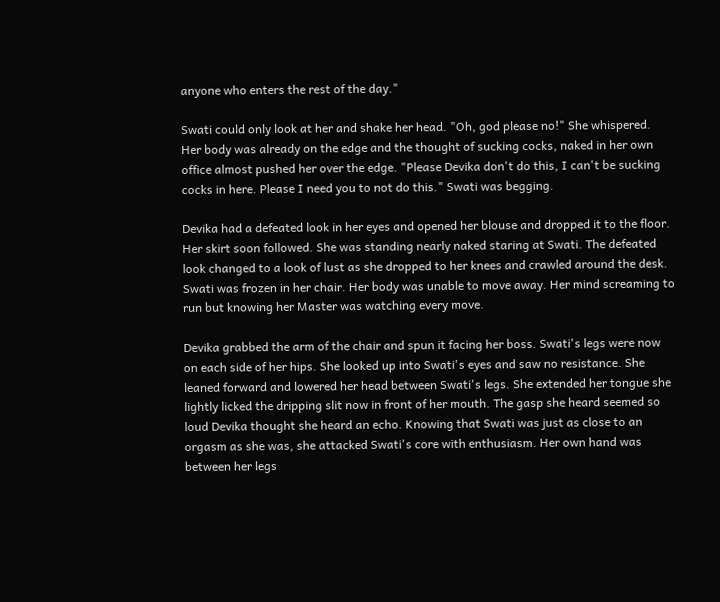anyone who enters the rest of the day."

Swati could only look at her and shake her head. "Oh, god please no!" She whispered. Her body was already on the edge and the thought of sucking cocks, naked in her own office almost pushed her over the edge. "Please Devika don't do this, I can't be sucking cocks in here. Please I need you to not do this." Swati was begging.

Devika had a defeated look in her eyes and opened her blouse and dropped it to the floor. Her skirt soon followed. She was standing nearly naked staring at Swati. The defeated look changed to a look of lust as she dropped to her knees and crawled around the desk. Swati was frozen in her chair. Her body was unable to move away. Her mind screaming to run but knowing her Master was watching every move.

Devika grabbed the arm of the chair and spun it facing her boss. Swati's legs were now on each side of her hips. She looked up into Swati's eyes and saw no resistance. She leaned forward and lowered her head between Swati's legs. She extended her tongue she lightly licked the dripping slit now in front of her mouth. The gasp she heard seemed so loud Devika thought she heard an echo. Knowing that Swati was just as close to an orgasm as she was, she attacked Swati's core with enthusiasm. Her own hand was between her legs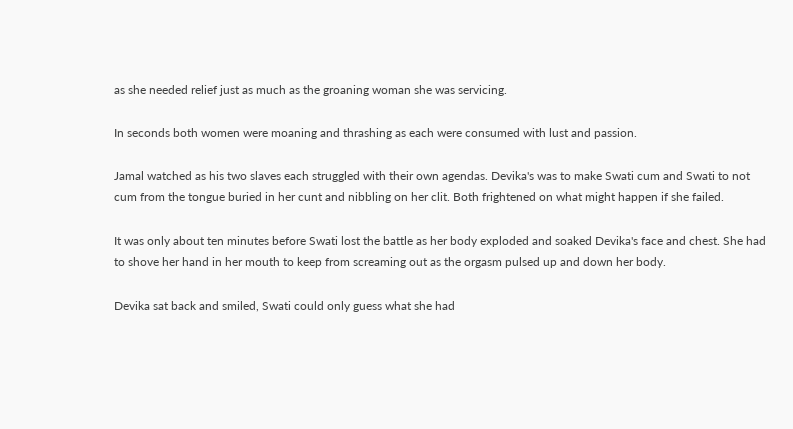as she needed relief just as much as the groaning woman she was servicing.

In seconds both women were moaning and thrashing as each were consumed with lust and passion.

Jamal watched as his two slaves each struggled with their own agendas. Devika's was to make Swati cum and Swati to not cum from the tongue buried in her cunt and nibbling on her clit. Both frightened on what might happen if she failed.

It was only about ten minutes before Swati lost the battle as her body exploded and soaked Devika's face and chest. She had to shove her hand in her mouth to keep from screaming out as the orgasm pulsed up and down her body.

Devika sat back and smiled, Swati could only guess what she had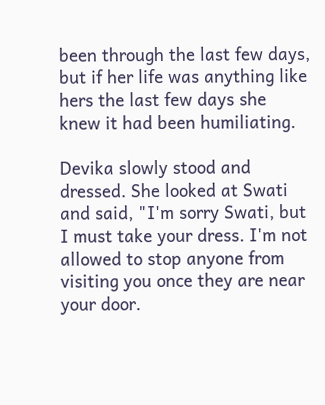been through the last few days, but if her life was anything like hers the last few days she knew it had been humiliating.

Devika slowly stood and dressed. She looked at Swati and said, "I'm sorry Swati, but I must take your dress. I'm not allowed to stop anyone from visiting you once they are near your door.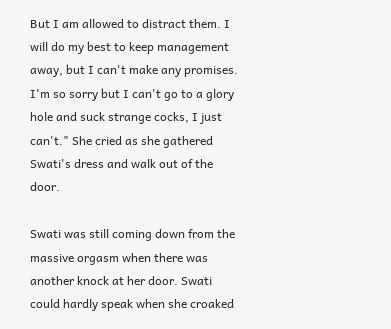But I am allowed to distract them. I will do my best to keep management away, but I can't make any promises. I'm so sorry but I can't go to a glory hole and suck strange cocks, I just can't." She cried as she gathered Swati's dress and walk out of the door.

Swati was still coming down from the massive orgasm when there was another knock at her door. Swati could hardly speak when she croaked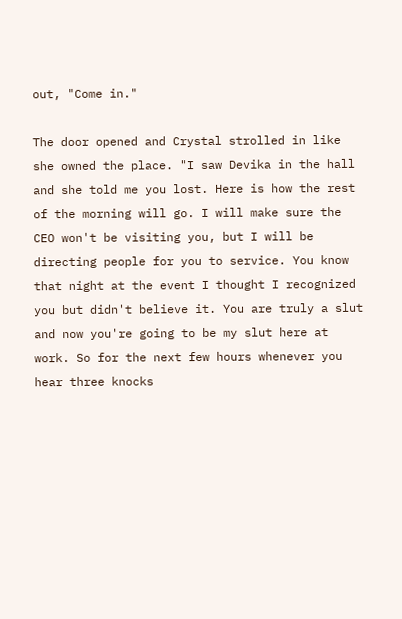out, "Come in."

The door opened and Crystal strolled in like she owned the place. "I saw Devika in the hall and she told me you lost. Here is how the rest of the morning will go. I will make sure the CEO won't be visiting you, but I will be directing people for you to service. You know that night at the event I thought I recognized you but didn't believe it. You are truly a slut and now you're going to be my slut here at work. So for the next few hours whenever you hear three knocks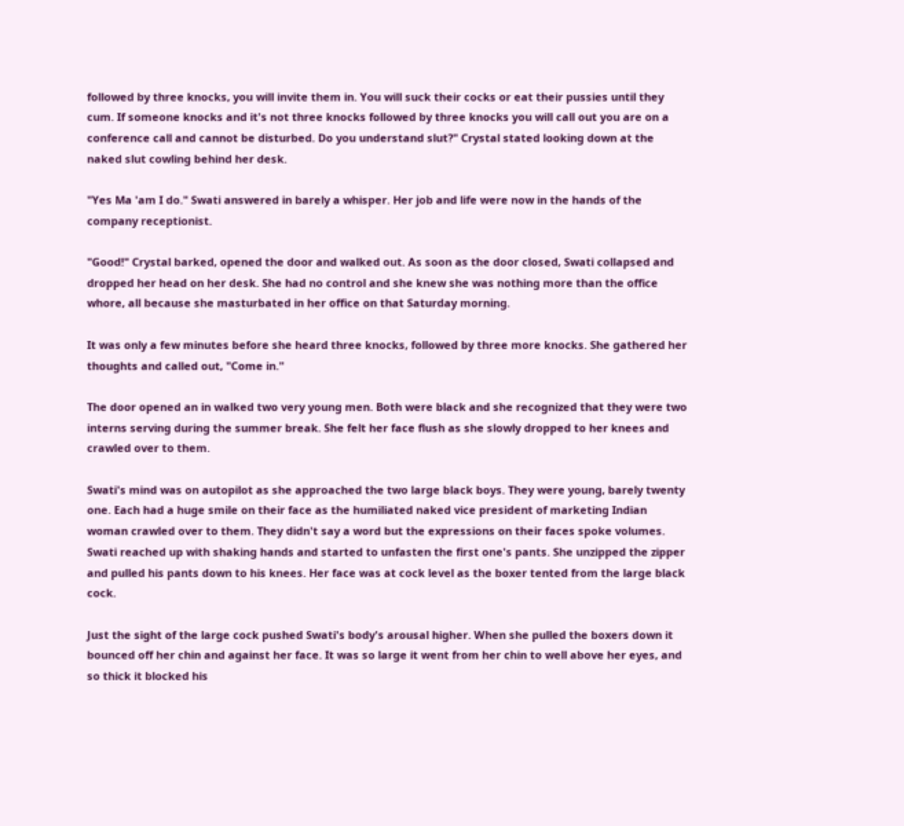followed by three knocks, you will invite them in. You will suck their cocks or eat their pussies until they cum. If someone knocks and it's not three knocks followed by three knocks you will call out you are on a conference call and cannot be disturbed. Do you understand slut?" Crystal stated looking down at the naked slut cowling behind her desk.

"Yes Ma 'am I do." Swati answered in barely a whisper. Her job and life were now in the hands of the company receptionist.

"Good!" Crystal barked, opened the door and walked out. As soon as the door closed, Swati collapsed and dropped her head on her desk. She had no control and she knew she was nothing more than the office whore, all because she masturbated in her office on that Saturday morning.

It was only a few minutes before she heard three knocks, followed by three more knocks. She gathered her thoughts and called out, "Come in."

The door opened an in walked two very young men. Both were black and she recognized that they were two interns serving during the summer break. She felt her face flush as she slowly dropped to her knees and crawled over to them.

Swati's mind was on autopilot as she approached the two large black boys. They were young, barely twenty one. Each had a huge smile on their face as the humiliated naked vice president of marketing Indian woman crawled over to them. They didn't say a word but the expressions on their faces spoke volumes. Swati reached up with shaking hands and started to unfasten the first one's pants. She unzipped the zipper and pulled his pants down to his knees. Her face was at cock level as the boxer tented from the large black cock.

Just the sight of the large cock pushed Swati's body's arousal higher. When she pulled the boxers down it bounced off her chin and against her face. It was so large it went from her chin to well above her eyes, and so thick it blocked his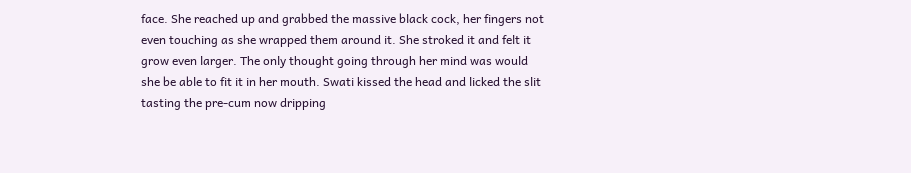face. She reached up and grabbed the massive black cock, her fingers not even touching as she wrapped them around it. She stroked it and felt it grow even larger. The only thought going through her mind was would she be able to fit it in her mouth. Swati kissed the head and licked the slit tasting the pre-cum now dripping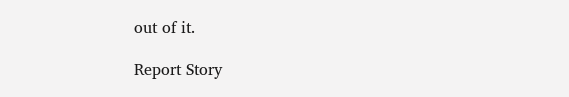out of it.

Report Story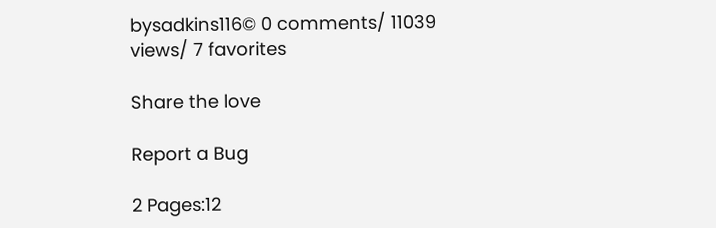bysadkins116© 0 comments/ 11039 views/ 7 favorites

Share the love

Report a Bug

2 Pages:12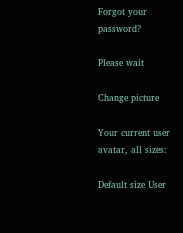Forgot your password?

Please wait

Change picture

Your current user avatar, all sizes:

Default size User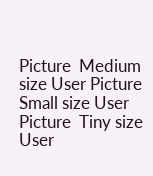Picture  Medium size User Picture  Small size User Picture  Tiny size User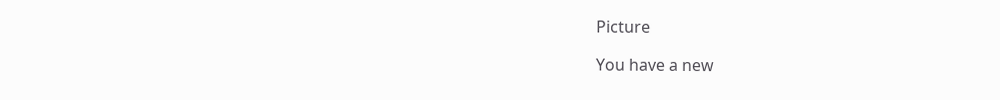Picture

You have a new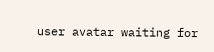user avatar waiting for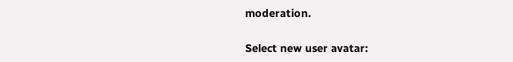moderation.

Select new user avatar: